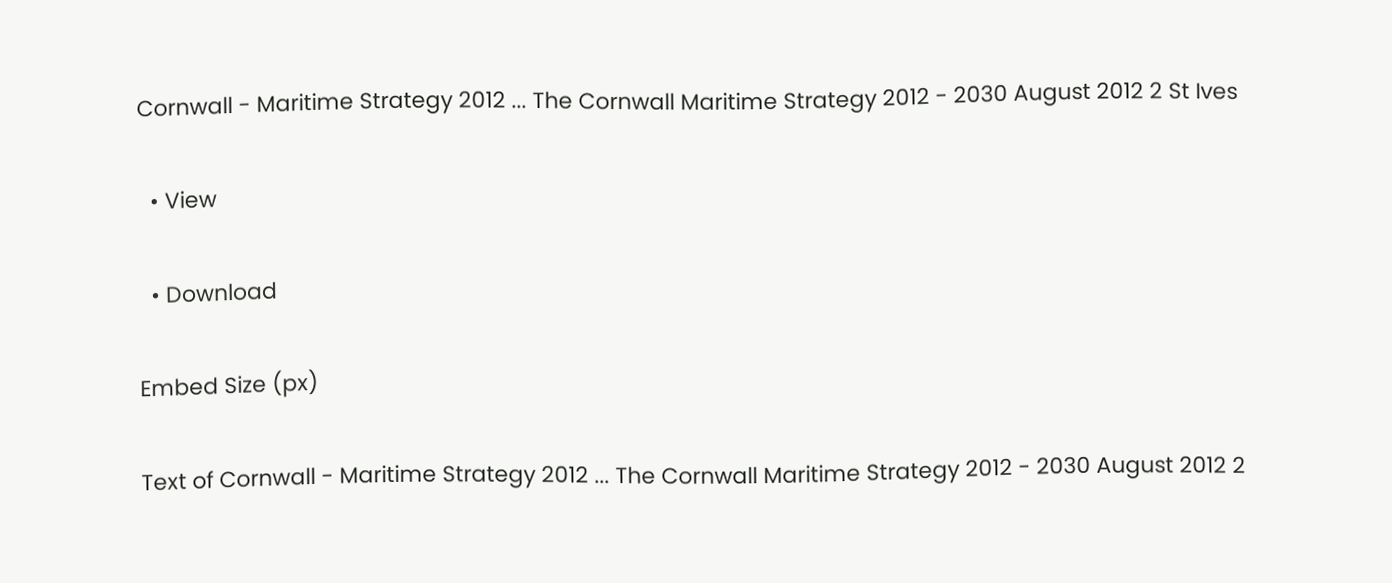Cornwall - Maritime Strategy 2012 ... The Cornwall Maritime Strategy 2012 - 2030 August 2012 2 St Ives

  • View

  • Download

Embed Size (px)

Text of Cornwall - Maritime Strategy 2012 ... The Cornwall Maritime Strategy 2012 - 2030 August 2012 2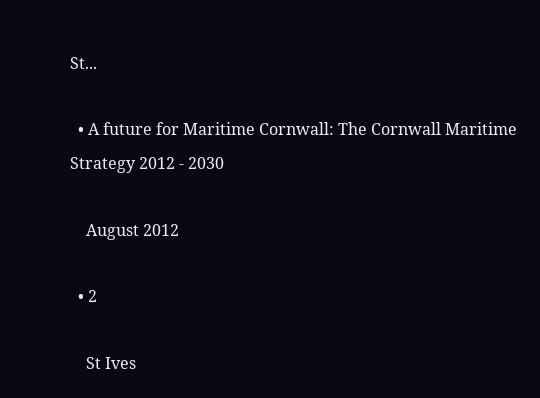St...

  • A future for Maritime Cornwall: The Cornwall Maritime Strategy 2012 - 2030

    August 2012

  • 2

    St Ives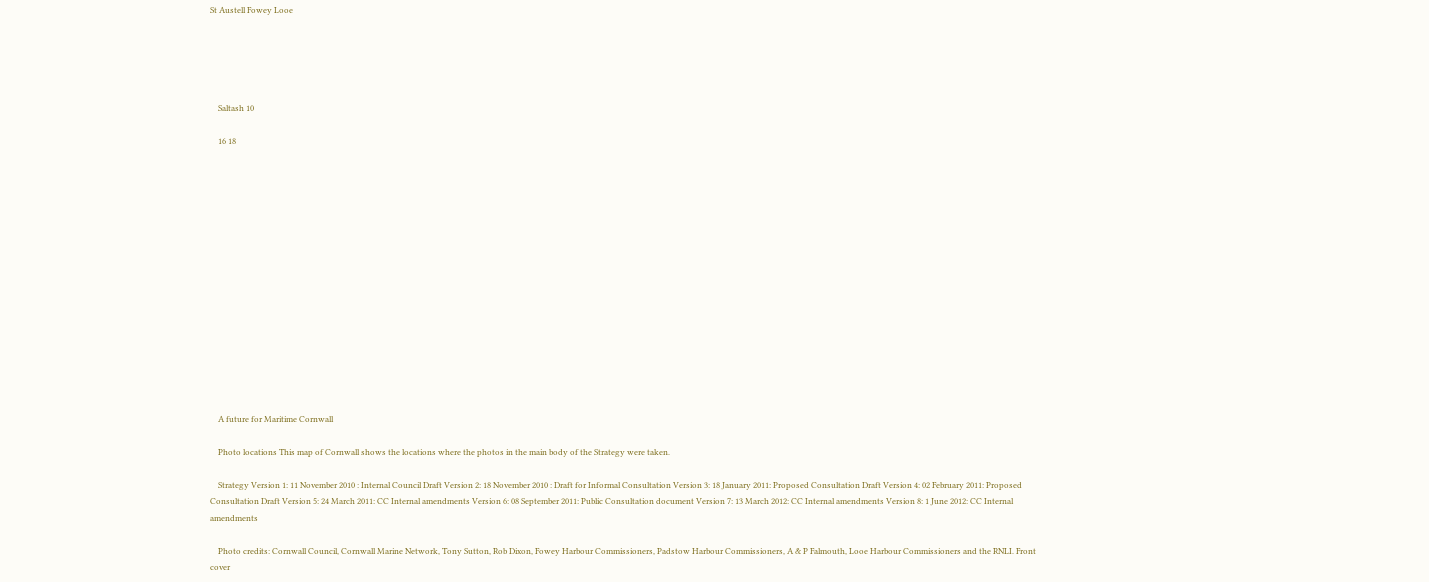St Austell Fowey Looe





    Saltash 10

    16 18
















    A future for Maritime Cornwall

    Photo locations This map of Cornwall shows the locations where the photos in the main body of the Strategy were taken.

    Strategy Version 1: 11 November 2010 : Internal Council Draft Version 2: 18 November 2010 : Draft for Informal Consultation Version 3: 18 January 2011: Proposed Consultation Draft Version 4: 02 February 2011: Proposed Consultation Draft Version 5: 24 March 2011: CC Internal amendments Version 6: 08 September 2011: Public Consultation document Version 7: 13 March 2012: CC Internal amendments Version 8: 1 June 2012: CC Internal amendments

    Photo credits: Cornwall Council, Cornwall Marine Network, Tony Sutton, Rob Dixon, Fowey Harbour Commissioners, Padstow Harbour Commissioners, A & P Falmouth, Looe Harbour Commissioners and the RNLI. Front cover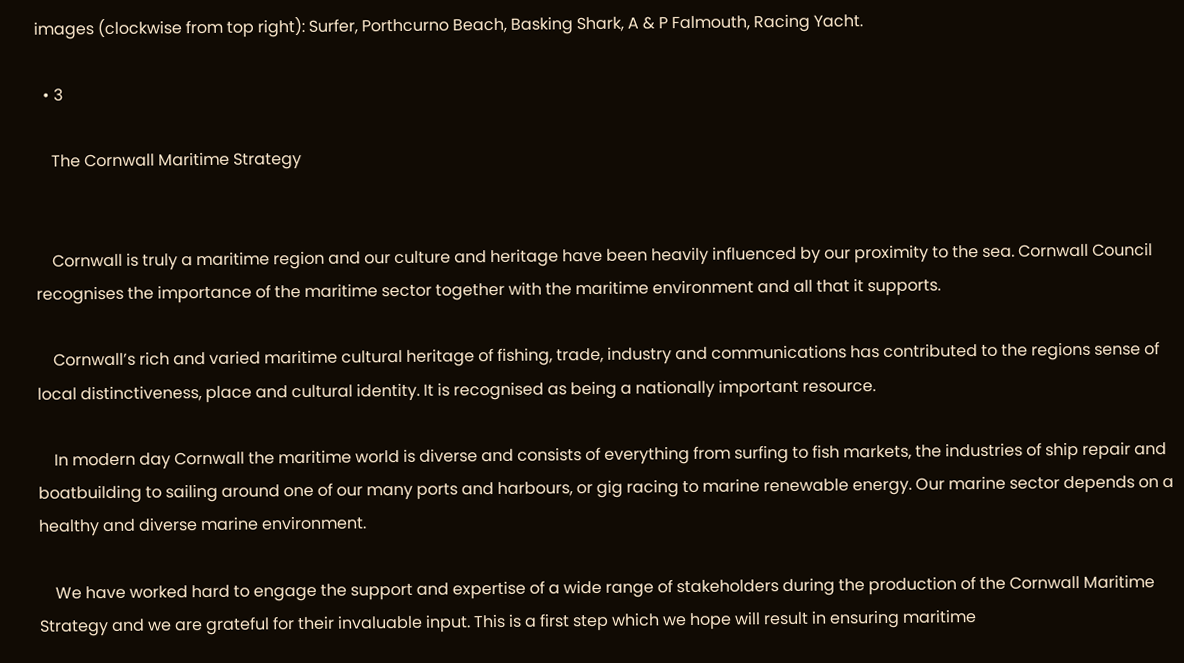images (clockwise from top right): Surfer, Porthcurno Beach, Basking Shark, A & P Falmouth, Racing Yacht.

  • 3

    The Cornwall Maritime Strategy


    Cornwall is truly a maritime region and our culture and heritage have been heavily influenced by our proximity to the sea. Cornwall Council recognises the importance of the maritime sector together with the maritime environment and all that it supports.

    Cornwall’s rich and varied maritime cultural heritage of fishing, trade, industry and communications has contributed to the regions sense of local distinctiveness, place and cultural identity. It is recognised as being a nationally important resource.

    In modern day Cornwall the maritime world is diverse and consists of everything from surfing to fish markets, the industries of ship repair and boatbuilding to sailing around one of our many ports and harbours, or gig racing to marine renewable energy. Our marine sector depends on a healthy and diverse marine environment.

    We have worked hard to engage the support and expertise of a wide range of stakeholders during the production of the Cornwall Maritime Strategy and we are grateful for their invaluable input. This is a first step which we hope will result in ensuring maritime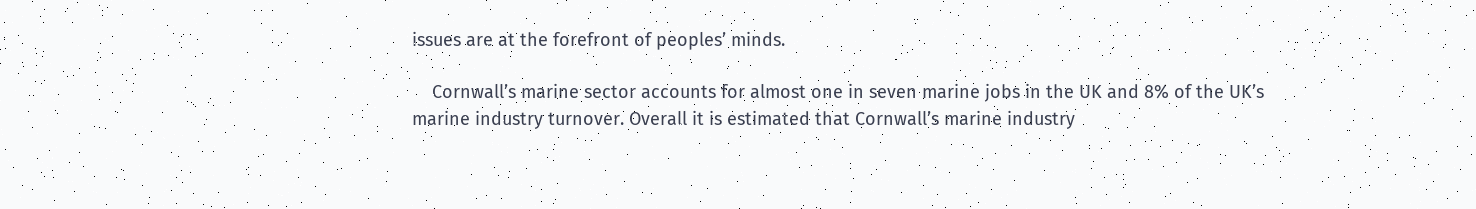issues are at the forefront of peoples’ minds.

    Cornwall’s marine sector accounts for almost one in seven marine jobs in the UK and 8% of the UK’s marine industry turnover. Overall it is estimated that Cornwall’s marine industry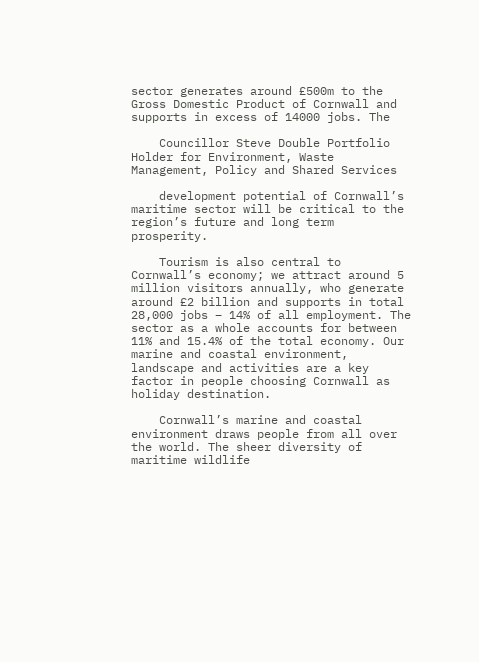sector generates around £500m to the Gross Domestic Product of Cornwall and supports in excess of 14000 jobs. The

    Councillor Steve Double Portfolio Holder for Environment, Waste Management, Policy and Shared Services

    development potential of Cornwall’s maritime sector will be critical to the region’s future and long term prosperity.

    Tourism is also central to Cornwall’s economy; we attract around 5 million visitors annually, who generate around £2 billion and supports in total 28,000 jobs – 14% of all employment. The sector as a whole accounts for between 11% and 15.4% of the total economy. Our marine and coastal environment, landscape and activities are a key factor in people choosing Cornwall as holiday destination.

    Cornwall’s marine and coastal environment draws people from all over the world. The sheer diversity of maritime wildlife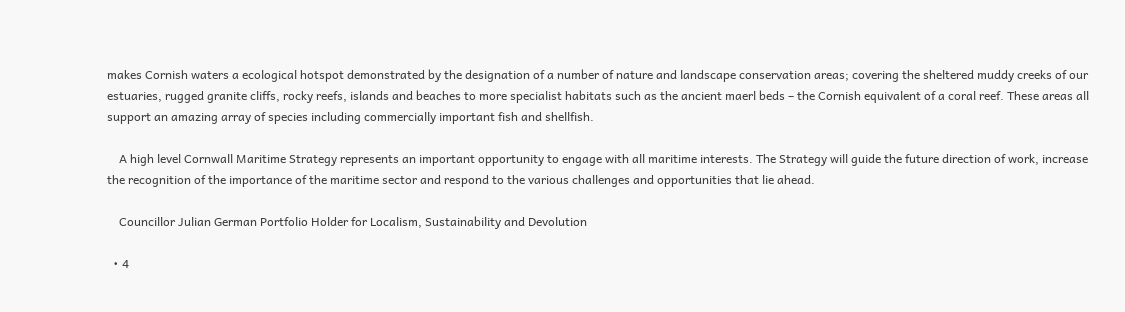makes Cornish waters a ecological hotspot demonstrated by the designation of a number of nature and landscape conservation areas; covering the sheltered muddy creeks of our estuaries, rugged granite cliffs, rocky reefs, islands and beaches to more specialist habitats such as the ancient maerl beds – the Cornish equivalent of a coral reef. These areas all support an amazing array of species including commercially important fish and shellfish.

    A high level Cornwall Maritime Strategy represents an important opportunity to engage with all maritime interests. The Strategy will guide the future direction of work, increase the recognition of the importance of the maritime sector and respond to the various challenges and opportunities that lie ahead.

    Councillor Julian German Portfolio Holder for Localism, Sustainability and Devolution

  • 4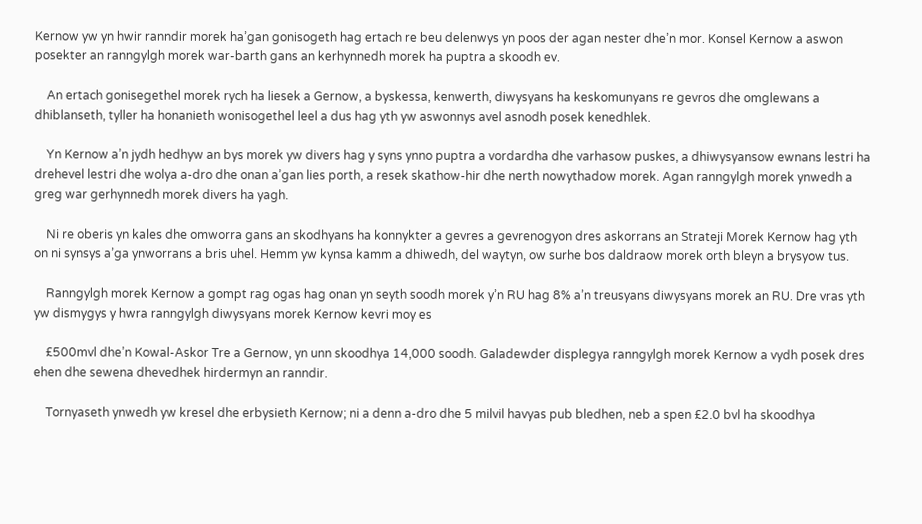Kernow yw yn hwir ranndir morek ha’gan gonisogeth hag ertach re beu delenwys yn poos der agan nester dhe’n mor. Konsel Kernow a aswon posekter an ranngylgh morek war-barth gans an kerhynnedh morek ha puptra a skoodh ev.

    An ertach gonisegethel morek rych ha liesek a Gernow, a byskessa, kenwerth, diwysyans ha keskomunyans re gevros dhe omglewans a dhiblanseth, tyller ha honanieth wonisogethel leel a dus hag yth yw aswonnys avel asnodh posek kenedhlek.

    Yn Kernow a’n jydh hedhyw an bys morek yw divers hag y syns ynno puptra a vordardha dhe varhasow puskes, a dhiwysyansow ewnans lestri ha drehevel lestri dhe wolya a-dro dhe onan a’gan lies porth, a resek skathow-hir dhe nerth nowythadow morek. Agan ranngylgh morek ynwedh a greg war gerhynnedh morek divers ha yagh.

    Ni re oberis yn kales dhe omworra gans an skodhyans ha konnykter a gevres a gevrenogyon dres askorrans an Strateji Morek Kernow hag yth on ni synsys a’ga ynworrans a bris uhel. Hemm yw kynsa kamm a dhiwedh, del waytyn, ow surhe bos daldraow morek orth bleyn a brysyow tus.

    Ranngylgh morek Kernow a gompt rag ogas hag onan yn seyth soodh morek y’n RU hag 8% a’n treusyans diwysyans morek an RU. Dre vras yth yw dismygys y hwra ranngylgh diwysyans morek Kernow kevri moy es

    £500mvl dhe’n Kowal-Askor Tre a Gernow, yn unn skoodhya 14,000 soodh. Galadewder displegya ranngylgh morek Kernow a vydh posek dres ehen dhe sewena dhevedhek hirdermyn an ranndir.

    Tornyaseth ynwedh yw kresel dhe erbysieth Kernow; ni a denn a-dro dhe 5 milvil havyas pub bledhen, neb a spen £2.0 bvl ha skoodhya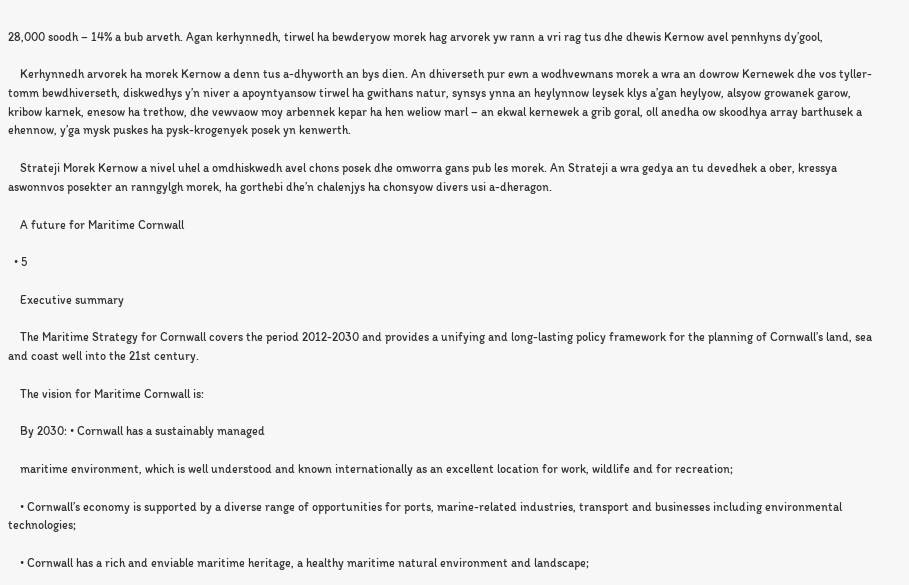28,000 soodh – 14% a bub arveth. Agan kerhynnedh, tirwel ha bewderyow morek hag arvorek yw rann a vri rag tus dhe dhewis Kernow avel pennhyns dy’gool,

    Kerhynnedh arvorek ha morek Kernow a denn tus a-dhyworth an bys dien. An dhiverseth pur ewn a wodhvewnans morek a wra an dowrow Kernewek dhe vos tyller- tomm bewdhiverseth, diskwedhys y’n niver a apoyntyansow tirwel ha gwithans natur, synsys ynna an heylynnow leysek klys a’gan heylyow, alsyow growanek garow, kribow karnek, enesow ha trethow, dhe vewvaow moy arbennek kepar ha hen weliow marl – an ekwal kernewek a grib goral, oll anedha ow skoodhya array barthusek a ehennow, y’ga mysk puskes ha pysk-krogenyek posek yn kenwerth.

    Strateji Morek Kernow a nivel uhel a omdhiskwedh avel chons posek dhe omworra gans pub les morek. An Strateji a wra gedya an tu devedhek a ober, kressya aswonnvos posekter an ranngylgh morek, ha gorthebi dhe’n chalenjys ha chonsyow divers usi a-dheragon.

    A future for Maritime Cornwall

  • 5

    Executive summary

    The Maritime Strategy for Cornwall covers the period 2012-2030 and provides a unifying and long-lasting policy framework for the planning of Cornwall’s land, sea and coast well into the 21st century.

    The vision for Maritime Cornwall is:

    By 2030: • Cornwall has a sustainably managed

    maritime environment, which is well understood and known internationally as an excellent location for work, wildlife and for recreation;

    • Cornwall’s economy is supported by a diverse range of opportunities for ports, marine-related industries, transport and businesses including environmental technologies;

    • Cornwall has a rich and enviable maritime heritage, a healthy maritime natural environment and landscape;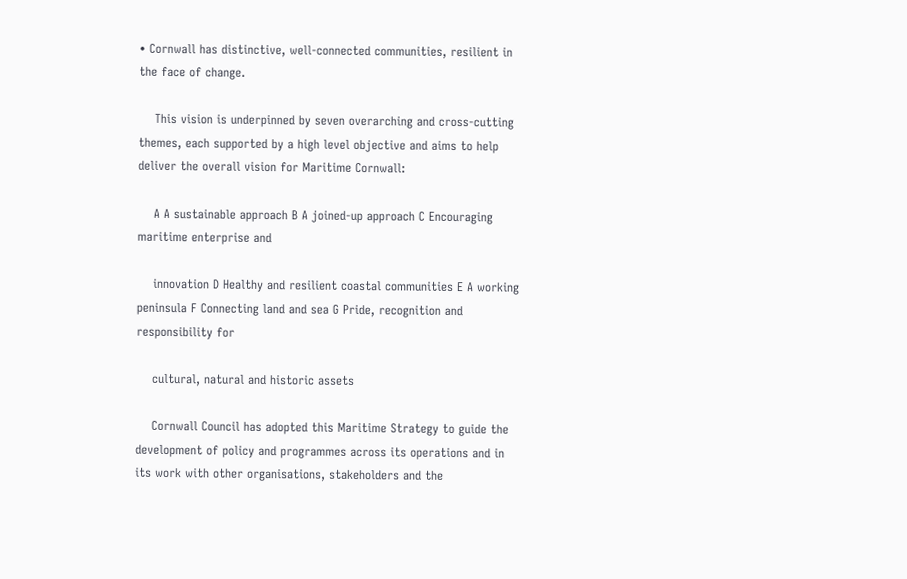• Cornwall has distinctive, well-connected communities, resilient in the face of change.

    This vision is underpinned by seven overarching and cross-cutting themes, each supported by a high level objective and aims to help deliver the overall vision for Maritime Cornwall:

    A A sustainable approach B A joined-up approach C Encouraging maritime enterprise and

    innovation D Healthy and resilient coastal communities E A working peninsula F Connecting land and sea G Pride, recognition and responsibility for

    cultural, natural and historic assets

    Cornwall Council has adopted this Maritime Strategy to guide the development of policy and programmes across its operations and in its work with other organisations, stakeholders and the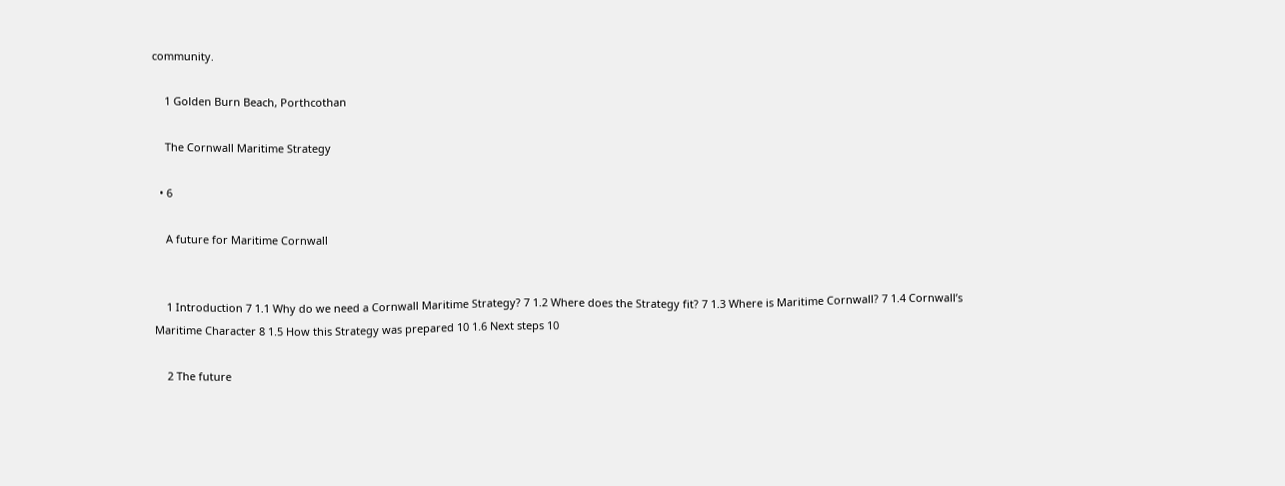community.

    1 Golden Burn Beach, Porthcothan

    The Cornwall Maritime Strategy

  • 6

    A future for Maritime Cornwall


    1 Introduction 7 1.1 Why do we need a Cornwall Maritime Strategy? 7 1.2 Where does the Strategy fit? 7 1.3 Where is Maritime Cornwall? 7 1.4 Cornwall’s Maritime Character 8 1.5 How this Strategy was prepared 10 1.6 Next steps 10

    2 The future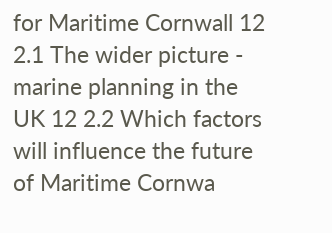for Maritime Cornwall 12 2.1 The wider picture - marine planning in the UK 12 2.2 Which factors will influence the future of Maritime Cornwa